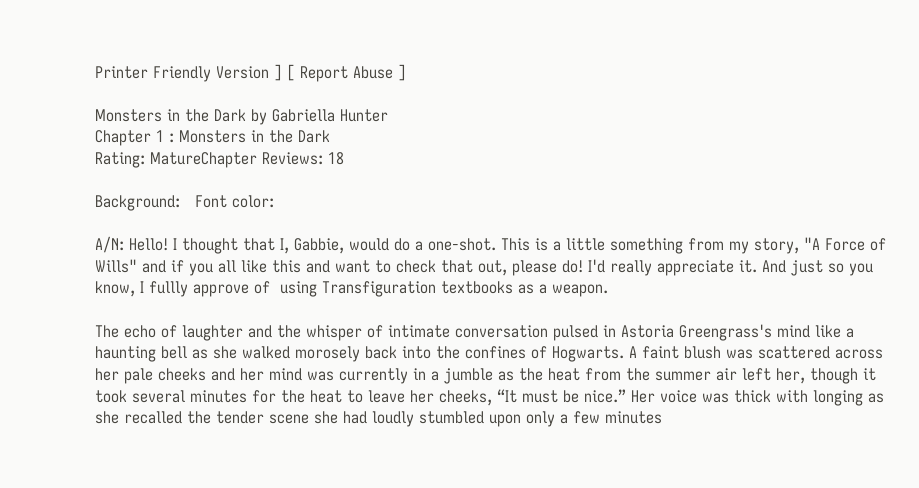Printer Friendly Version ] [ Report Abuse ]

Monsters in the Dark by Gabriella Hunter
Chapter 1 : Monsters in the Dark
Rating: MatureChapter Reviews: 18

Background:   Font color:

A/N: Hello! I thought that I, Gabbie, would do a one-shot. This is a little something from my story, "A Force of Wills" and if you all like this and want to check that out, please do! I'd really appreciate it. And just so you know, I fullly approve of  using Transfiguration textbooks as a weapon.

The echo of laughter and the whisper of intimate conversation pulsed in Astoria Greengrass's mind like a haunting bell as she walked morosely back into the confines of Hogwarts. A faint blush was scattered across her pale cheeks and her mind was currently in a jumble as the heat from the summer air left her, though it took several minutes for the heat to leave her cheeks, “It must be nice.” Her voice was thick with longing as she recalled the tender scene she had loudly stumbled upon only a few minutes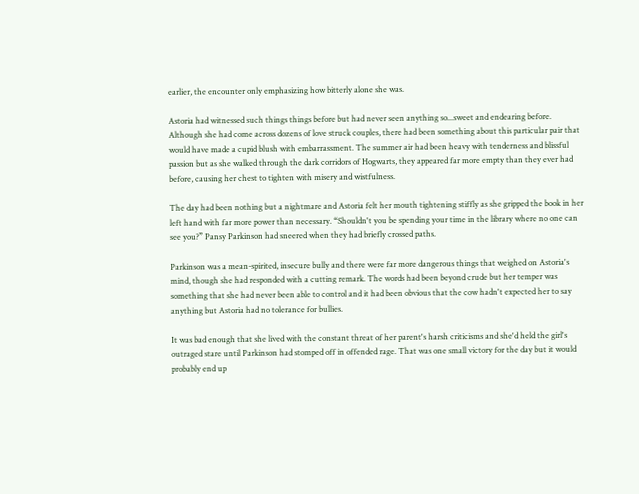earlier, the encounter only emphasizing how bitterly alone she was.

Astoria had witnessed such things things before but had never seen anything so...sweet and endearing before. Although she had come across dozens of love struck couples, there had been something about this particular pair that would have made a cupid blush with embarrassment. The summer air had been heavy with tenderness and blissful passion but as she walked through the dark corridors of Hogwarts, they appeared far more empty than they ever had before, causing her chest to tighten with misery and wistfulness.

The day had been nothing but a nightmare and Astoria felt her mouth tightening stiffly as she gripped the book in her left hand with far more power than necessary. “Shouldn't you be spending your time in the library where no one can see you?” Pansy Parkinson had sneered when they had briefly crossed paths.

Parkinson was a mean-spirited, insecure bully and there were far more dangerous things that weighed on Astoria's mind, though she had responded with a cutting remark. The words had been beyond crude but her temper was something that she had never been able to control and it had been obvious that the cow hadn't expected her to say anything but Astoria had no tolerance for bullies.

It was bad enough that she lived with the constant threat of her parent's harsh criticisms and she'd held the girl's outraged stare until Parkinson had stomped off in offended rage. That was one small victory for the day but it would probably end up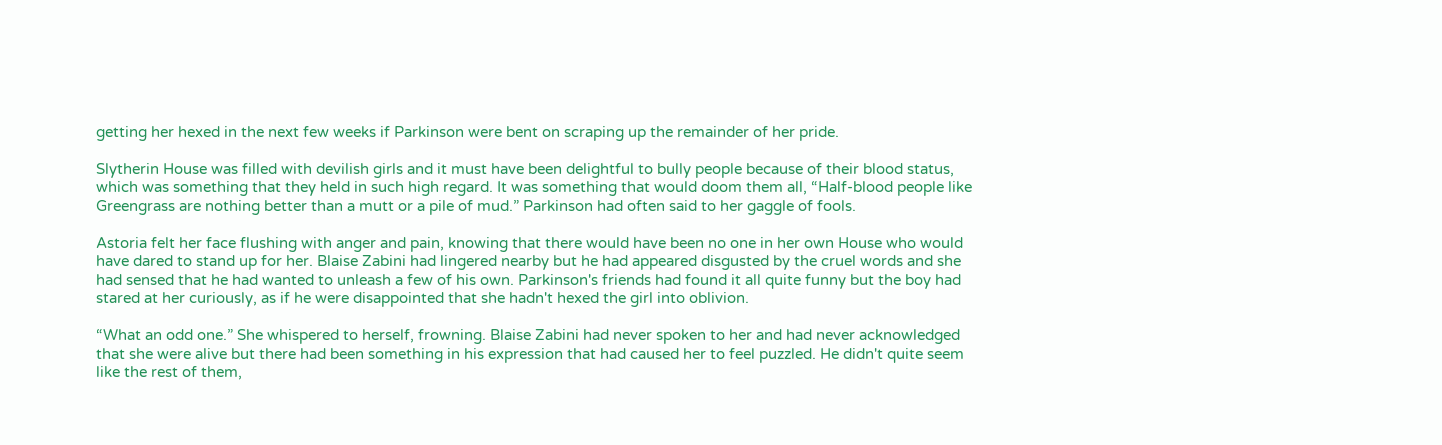getting her hexed in the next few weeks if Parkinson were bent on scraping up the remainder of her pride.

Slytherin House was filled with devilish girls and it must have been delightful to bully people because of their blood status, which was something that they held in such high regard. It was something that would doom them all, “Half-blood people like Greengrass are nothing better than a mutt or a pile of mud.” Parkinson had often said to her gaggle of fools.

Astoria felt her face flushing with anger and pain, knowing that there would have been no one in her own House who would have dared to stand up for her. Blaise Zabini had lingered nearby but he had appeared disgusted by the cruel words and she had sensed that he had wanted to unleash a few of his own. Parkinson's friends had found it all quite funny but the boy had stared at her curiously, as if he were disappointed that she hadn't hexed the girl into oblivion.

“What an odd one.” She whispered to herself, frowning. Blaise Zabini had never spoken to her and had never acknowledged that she were alive but there had been something in his expression that had caused her to feel puzzled. He didn't quite seem like the rest of them,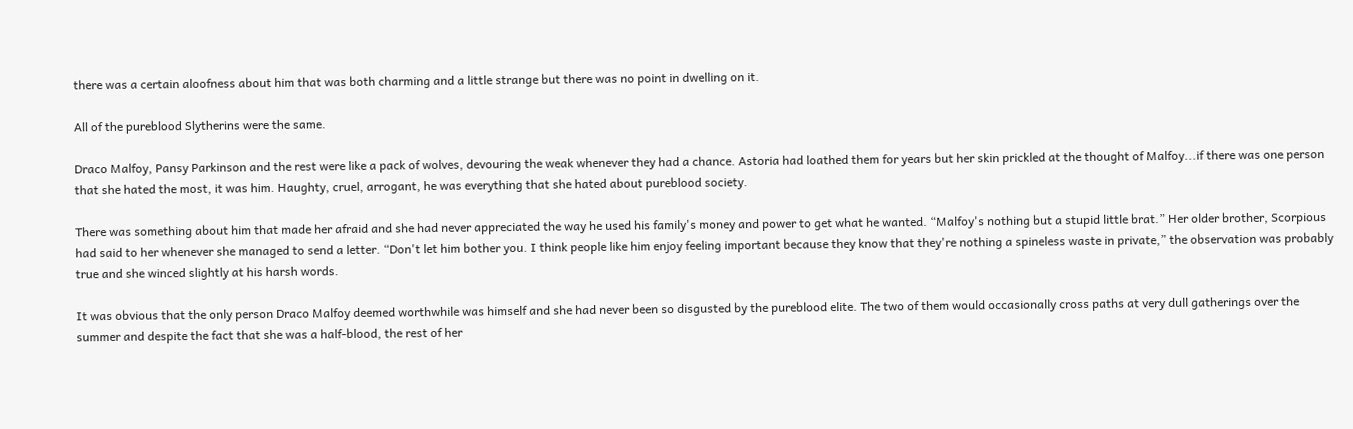there was a certain aloofness about him that was both charming and a little strange but there was no point in dwelling on it.

All of the pureblood Slytherins were the same.

Draco Malfoy, Pansy Parkinson and the rest were like a pack of wolves, devouring the weak whenever they had a chance. Astoria had loathed them for years but her skin prickled at the thought of Malfoy...if there was one person that she hated the most, it was him. Haughty, cruel, arrogant, he was everything that she hated about pureblood society.

There was something about him that made her afraid and she had never appreciated the way he used his family's money and power to get what he wanted. “Malfoy's nothing but a stupid little brat.” Her older brother, Scorpious had said to her whenever she managed to send a letter. “Don't let him bother you. I think people like him enjoy feeling important because they know that they're nothing a spineless waste in private,” the observation was probably true and she winced slightly at his harsh words.

It was obvious that the only person Draco Malfoy deemed worthwhile was himself and she had never been so disgusted by the pureblood elite. The two of them would occasionally cross paths at very dull gatherings over the summer and despite the fact that she was a half-blood, the rest of her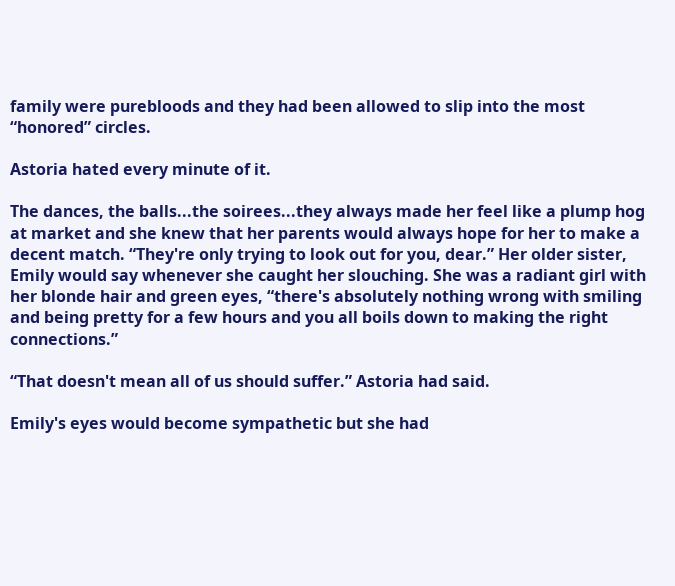family were purebloods and they had been allowed to slip into the most “honored” circles.

Astoria hated every minute of it.

The dances, the balls...the soirees...they always made her feel like a plump hog at market and she knew that her parents would always hope for her to make a decent match. “They're only trying to look out for you, dear.” Her older sister, Emily would say whenever she caught her slouching. She was a radiant girl with her blonde hair and green eyes, “there's absolutely nothing wrong with smiling and being pretty for a few hours and you all boils down to making the right connections.”

“That doesn't mean all of us should suffer.” Astoria had said.

Emily's eyes would become sympathetic but she had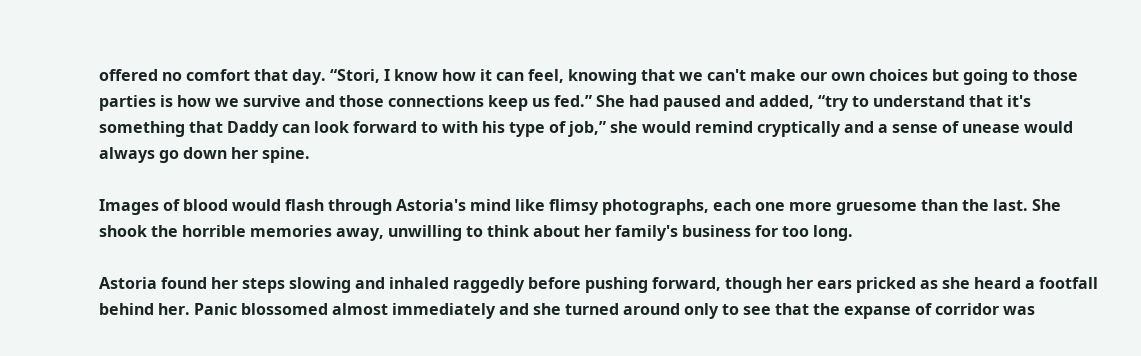offered no comfort that day. “Stori, I know how it can feel, knowing that we can't make our own choices but going to those parties is how we survive and those connections keep us fed.” She had paused and added, “try to understand that it's something that Daddy can look forward to with his type of job,” she would remind cryptically and a sense of unease would always go down her spine.

Images of blood would flash through Astoria's mind like flimsy photographs, each one more gruesome than the last. She shook the horrible memories away, unwilling to think about her family's business for too long.

Astoria found her steps slowing and inhaled raggedly before pushing forward, though her ears pricked as she heard a footfall behind her. Panic blossomed almost immediately and she turned around only to see that the expanse of corridor was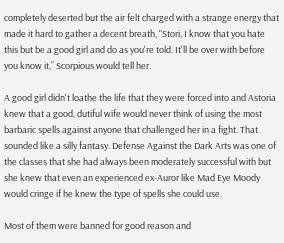completely deserted but the air felt charged with a strange energy that made it hard to gather a decent breath, “Stori, I know that you hate this but be a good girl and do as you're told. It'll be over with before you know it,” Scorpious would tell her.

A good girl didn't loathe the life that they were forced into and Astoria knew that a good, dutiful wife would never think of using the most barbaric spells against anyone that challenged her in a fight. That sounded like a silly fantasy. Defense Against the Dark Arts was one of the classes that she had always been moderately successful with but she knew that even an experienced ex-Auror like Mad Eye Moody would cringe if he knew the type of spells she could use.

Most of them were banned for good reason and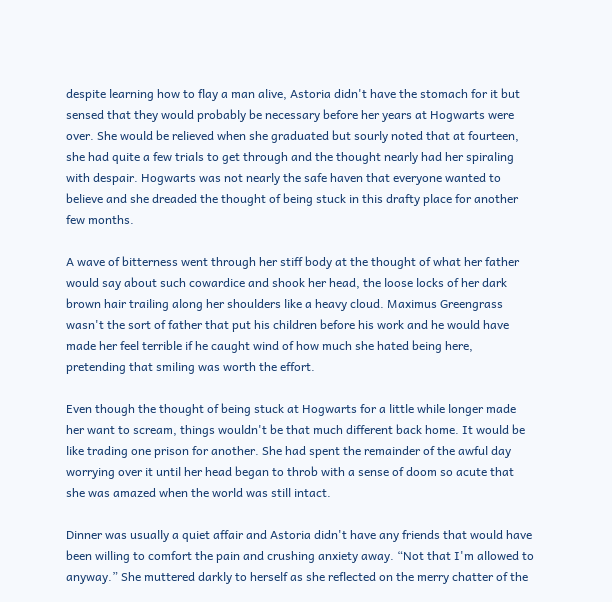despite learning how to flay a man alive, Astoria didn't have the stomach for it but sensed that they would probably be necessary before her years at Hogwarts were over. She would be relieved when she graduated but sourly noted that at fourteen, she had quite a few trials to get through and the thought nearly had her spiraling with despair. Hogwarts was not nearly the safe haven that everyone wanted to believe and she dreaded the thought of being stuck in this drafty place for another few months.

A wave of bitterness went through her stiff body at the thought of what her father would say about such cowardice and shook her head, the loose locks of her dark brown hair trailing along her shoulders like a heavy cloud. Maximus Greengrass wasn't the sort of father that put his children before his work and he would have made her feel terrible if he caught wind of how much she hated being here, pretending that smiling was worth the effort.

Even though the thought of being stuck at Hogwarts for a little while longer made her want to scream, things wouldn't be that much different back home. It would be like trading one prison for another. She had spent the remainder of the awful day worrying over it until her head began to throb with a sense of doom so acute that she was amazed when the world was still intact.

Dinner was usually a quiet affair and Astoria didn't have any friends that would have been willing to comfort the pain and crushing anxiety away. “Not that I'm allowed to anyway.” She muttered darkly to herself as she reflected on the merry chatter of the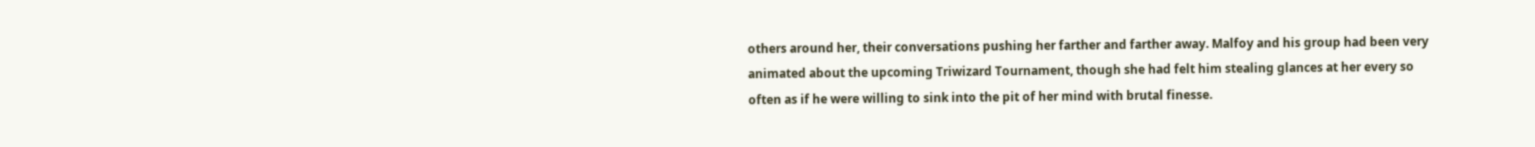others around her, their conversations pushing her farther and farther away. Malfoy and his group had been very animated about the upcoming Triwizard Tournament, though she had felt him stealing glances at her every so often as if he were willing to sink into the pit of her mind with brutal finesse.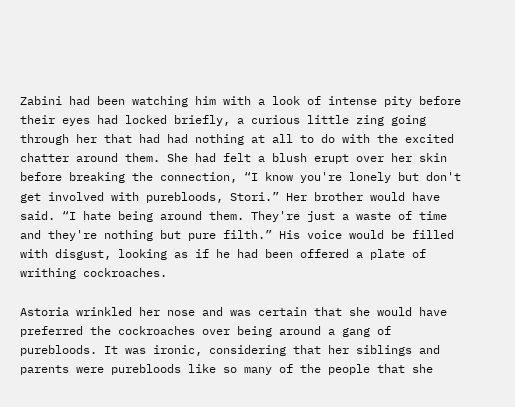Zabini had been watching him with a look of intense pity before their eyes had locked briefly, a curious little zing going through her that had had nothing at all to do with the excited chatter around them. She had felt a blush erupt over her skin before breaking the connection, “I know you're lonely but don't get involved with purebloods, Stori.” Her brother would have said. “I hate being around them. They're just a waste of time and they're nothing but pure filth.” His voice would be filled with disgust, looking as if he had been offered a plate of writhing cockroaches.

Astoria wrinkled her nose and was certain that she would have preferred the cockroaches over being around a gang of purebloods. It was ironic, considering that her siblings and parents were purebloods like so many of the people that she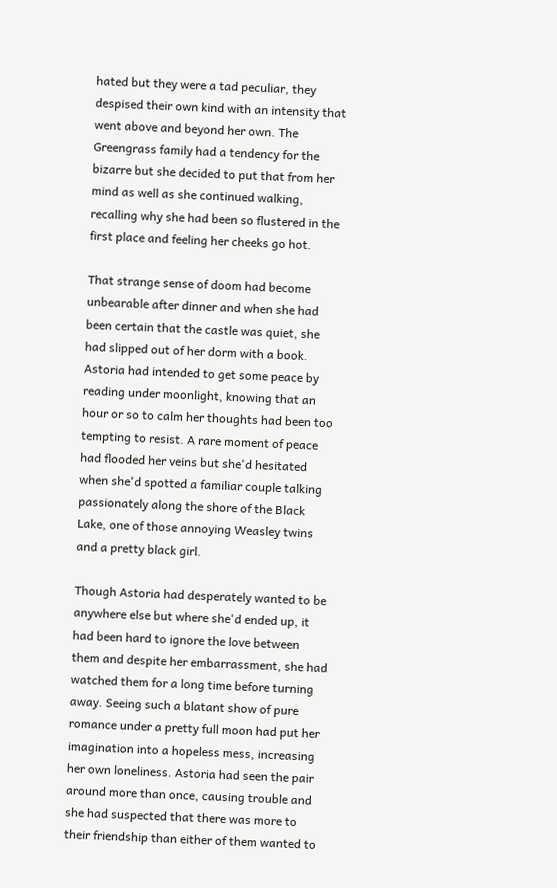hated but they were a tad peculiar, they despised their own kind with an intensity that went above and beyond her own. The Greengrass family had a tendency for the bizarre but she decided to put that from her mind as well as she continued walking, recalling why she had been so flustered in the first place and feeling her cheeks go hot.

That strange sense of doom had become unbearable after dinner and when she had been certain that the castle was quiet, she had slipped out of her dorm with a book. Astoria had intended to get some peace by reading under moonlight, knowing that an hour or so to calm her thoughts had been too tempting to resist. A rare moment of peace had flooded her veins but she'd hesitated when she'd spotted a familiar couple talking passionately along the shore of the Black Lake, one of those annoying Weasley twins and a pretty black girl.

Though Astoria had desperately wanted to be anywhere else but where she'd ended up, it had been hard to ignore the love between them and despite her embarrassment, she had watched them for a long time before turning away. Seeing such a blatant show of pure romance under a pretty full moon had put her imagination into a hopeless mess, increasing her own loneliness. Astoria had seen the pair around more than once, causing trouble and she had suspected that there was more to their friendship than either of them wanted to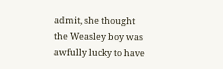admit, she thought the Weasley boy was awfully lucky to have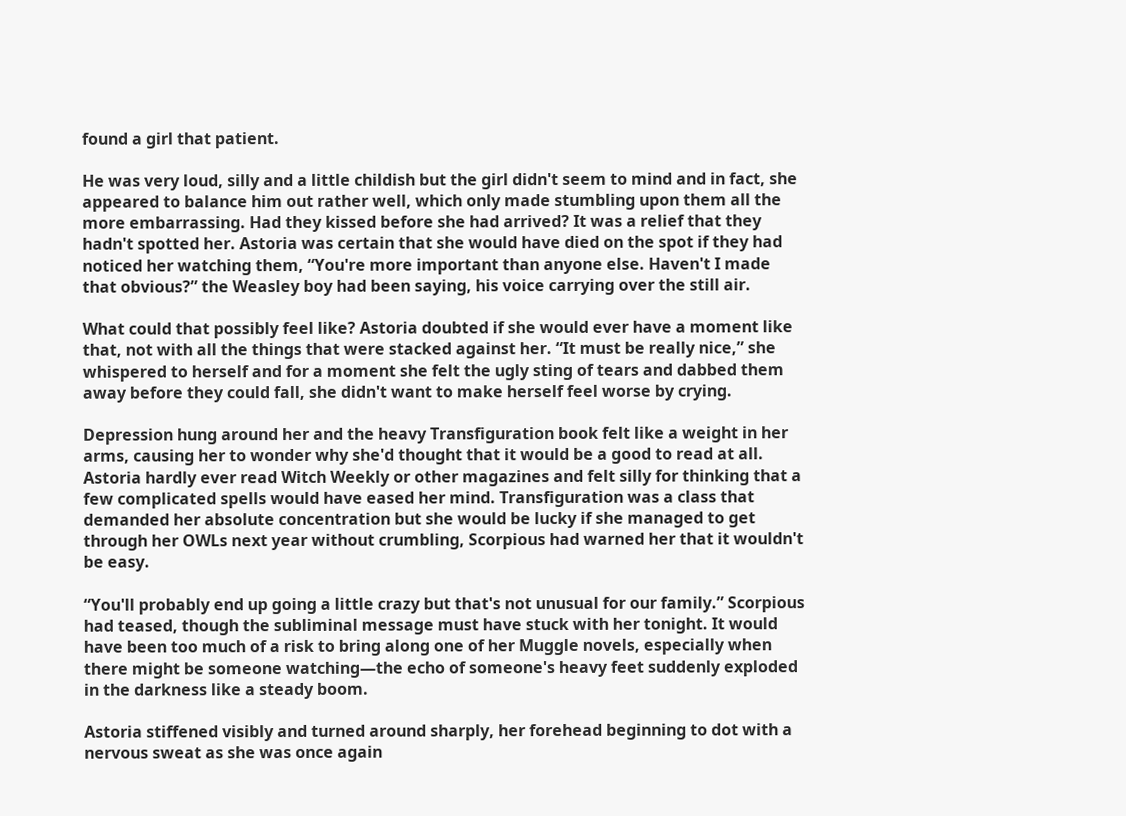found a girl that patient.

He was very loud, silly and a little childish but the girl didn't seem to mind and in fact, she appeared to balance him out rather well, which only made stumbling upon them all the more embarrassing. Had they kissed before she had arrived? It was a relief that they hadn't spotted her. Astoria was certain that she would have died on the spot if they had noticed her watching them, “You're more important than anyone else. Haven't I made that obvious?” the Weasley boy had been saying, his voice carrying over the still air.

What could that possibly feel like? Astoria doubted if she would ever have a moment like that, not with all the things that were stacked against her. “It must be really nice,” she whispered to herself and for a moment she felt the ugly sting of tears and dabbed them away before they could fall, she didn't want to make herself feel worse by crying.

Depression hung around her and the heavy Transfiguration book felt like a weight in her arms, causing her to wonder why she'd thought that it would be a good to read at all. Astoria hardly ever read Witch Weekly or other magazines and felt silly for thinking that a few complicated spells would have eased her mind. Transfiguration was a class that demanded her absolute concentration but she would be lucky if she managed to get through her OWLs next year without crumbling, Scorpious had warned her that it wouldn't be easy.

“You'll probably end up going a little crazy but that's not unusual for our family.” Scorpious had teased, though the subliminal message must have stuck with her tonight. It would have been too much of a risk to bring along one of her Muggle novels, especially when there might be someone watching—the echo of someone's heavy feet suddenly exploded in the darkness like a steady boom.

Astoria stiffened visibly and turned around sharply, her forehead beginning to dot with a nervous sweat as she was once again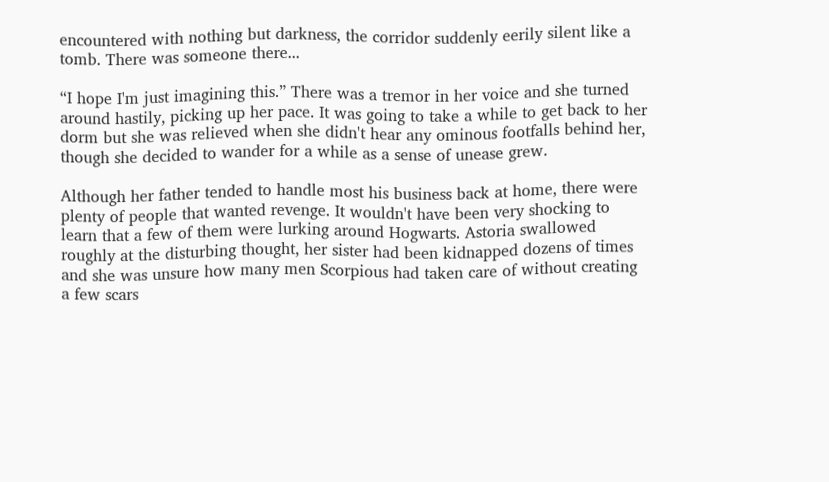encountered with nothing but darkness, the corridor suddenly eerily silent like a tomb. There was someone there...

“I hope I'm just imagining this.” There was a tremor in her voice and she turned around hastily, picking up her pace. It was going to take a while to get back to her dorm but she was relieved when she didn't hear any ominous footfalls behind her, though she decided to wander for a while as a sense of unease grew.

Although her father tended to handle most his business back at home, there were plenty of people that wanted revenge. It wouldn't have been very shocking to learn that a few of them were lurking around Hogwarts. Astoria swallowed roughly at the disturbing thought, her sister had been kidnapped dozens of times and she was unsure how many men Scorpious had taken care of without creating a few scars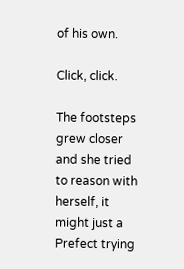of his own.

Click, click.

The footsteps grew closer and she tried to reason with herself, it might just a Prefect trying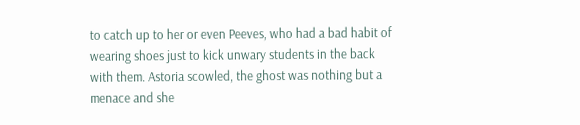to catch up to her or even Peeves, who had a bad habit of wearing shoes just to kick unwary students in the back with them. Astoria scowled, the ghost was nothing but a menace and she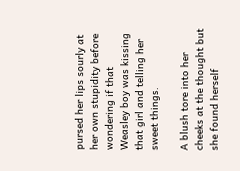pursed her lips sourly at her own stupidity before wondering if that Weasley boy was kissing that girl and telling her sweet things.

A blush tore into her cheeks at the thought but she found herself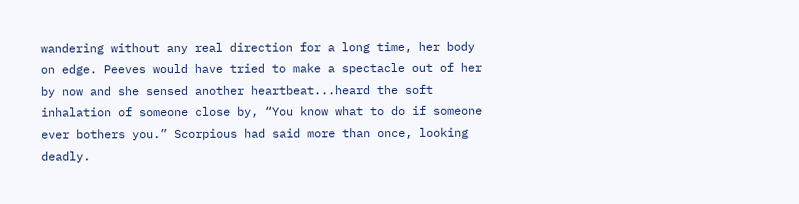wandering without any real direction for a long time, her body on edge. Peeves would have tried to make a spectacle out of her by now and she sensed another heartbeat...heard the soft inhalation of someone close by, “You know what to do if someone ever bothers you.” Scorpious had said more than once, looking deadly.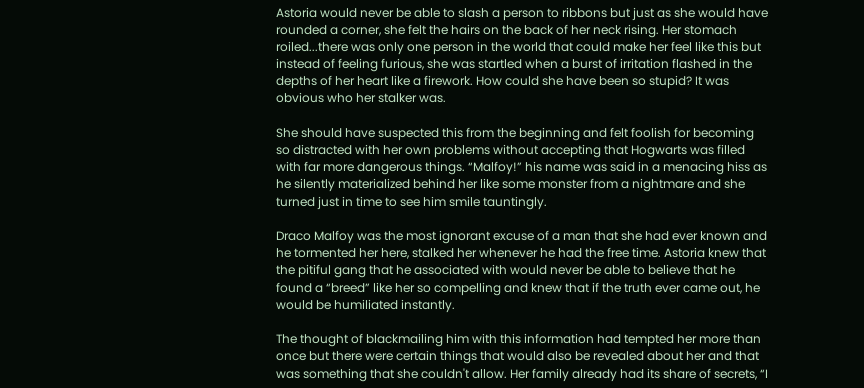Astoria would never be able to slash a person to ribbons but just as she would have rounded a corner, she felt the hairs on the back of her neck rising. Her stomach roiled...there was only one person in the world that could make her feel like this but instead of feeling furious, she was startled when a burst of irritation flashed in the depths of her heart like a firework. How could she have been so stupid? It was obvious who her stalker was.

She should have suspected this from the beginning and felt foolish for becoming so distracted with her own problems without accepting that Hogwarts was filled with far more dangerous things. “Malfoy!” his name was said in a menacing hiss as he silently materialized behind her like some monster from a nightmare and she turned just in time to see him smile tauntingly.

Draco Malfoy was the most ignorant excuse of a man that she had ever known and he tormented her here, stalked her whenever he had the free time. Astoria knew that the pitiful gang that he associated with would never be able to believe that he found a “breed” like her so compelling and knew that if the truth ever came out, he would be humiliated instantly.

The thought of blackmailing him with this information had tempted her more than once but there were certain things that would also be revealed about her and that was something that she couldn't allow. Her family already had its share of secrets, “I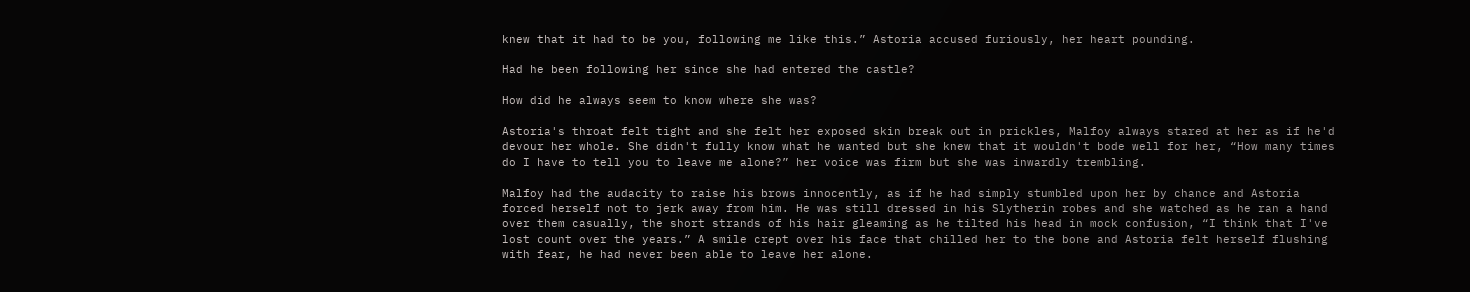knew that it had to be you, following me like this.” Astoria accused furiously, her heart pounding.

Had he been following her since she had entered the castle?

How did he always seem to know where she was?

Astoria's throat felt tight and she felt her exposed skin break out in prickles, Malfoy always stared at her as if he'd devour her whole. She didn't fully know what he wanted but she knew that it wouldn't bode well for her, “How many times do I have to tell you to leave me alone?” her voice was firm but she was inwardly trembling.

Malfoy had the audacity to raise his brows innocently, as if he had simply stumbled upon her by chance and Astoria forced herself not to jerk away from him. He was still dressed in his Slytherin robes and she watched as he ran a hand over them casually, the short strands of his hair gleaming as he tilted his head in mock confusion, “I think that I've lost count over the years.” A smile crept over his face that chilled her to the bone and Astoria felt herself flushing with fear, he had never been able to leave her alone.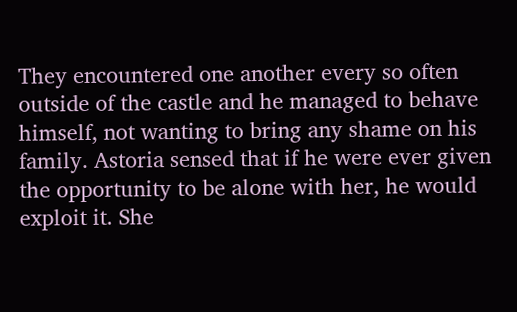They encountered one another every so often outside of the castle and he managed to behave himself, not wanting to bring any shame on his family. Astoria sensed that if he were ever given the opportunity to be alone with her, he would exploit it. She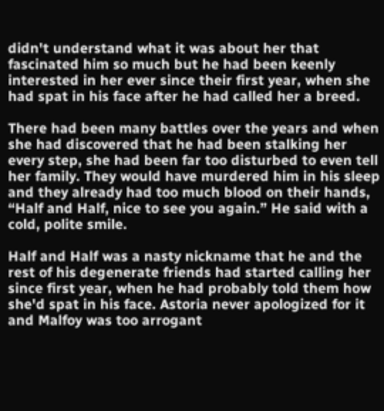didn't understand what it was about her that fascinated him so much but he had been keenly interested in her ever since their first year, when she had spat in his face after he had called her a breed.

There had been many battles over the years and when she had discovered that he had been stalking her every step, she had been far too disturbed to even tell her family. They would have murdered him in his sleep and they already had too much blood on their hands, “Half and Half, nice to see you again.” He said with a cold, polite smile.

Half and Half was a nasty nickname that he and the rest of his degenerate friends had started calling her since first year, when he had probably told them how she'd spat in his face. Astoria never apologized for it and Malfoy was too arrogant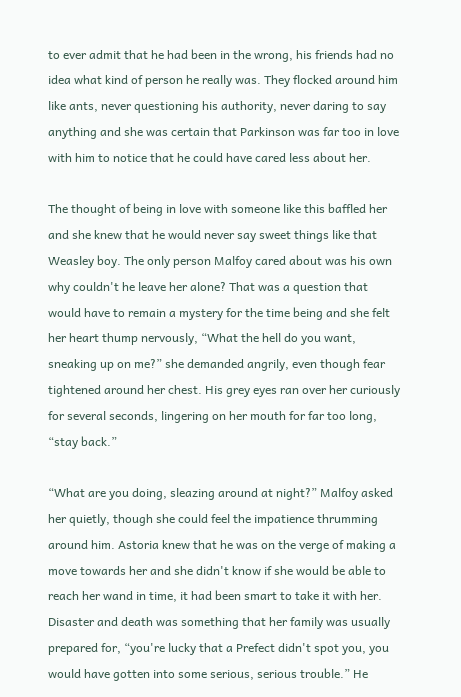to ever admit that he had been in the wrong, his friends had no idea what kind of person he really was. They flocked around him like ants, never questioning his authority, never daring to say anything and she was certain that Parkinson was far too in love with him to notice that he could have cared less about her.

The thought of being in love with someone like this baffled her and she knew that he would never say sweet things like that Weasley boy. The only person Malfoy cared about was his own why couldn't he leave her alone? That was a question that would have to remain a mystery for the time being and she felt her heart thump nervously, “What the hell do you want, sneaking up on me?” she demanded angrily, even though fear tightened around her chest. His grey eyes ran over her curiously for several seconds, lingering on her mouth for far too long, “stay back.”

“What are you doing, sleazing around at night?” Malfoy asked her quietly, though she could feel the impatience thrumming around him. Astoria knew that he was on the verge of making a move towards her and she didn't know if she would be able to reach her wand in time, it had been smart to take it with her. Disaster and death was something that her family was usually prepared for, “you're lucky that a Prefect didn't spot you, you would have gotten into some serious, serious trouble.” He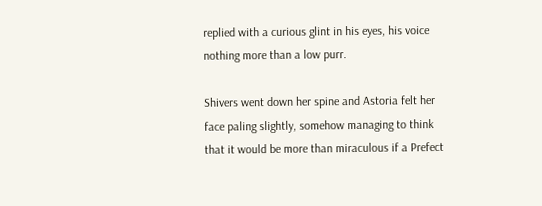replied with a curious glint in his eyes, his voice nothing more than a low purr.

Shivers went down her spine and Astoria felt her face paling slightly, somehow managing to think that it would be more than miraculous if a Prefect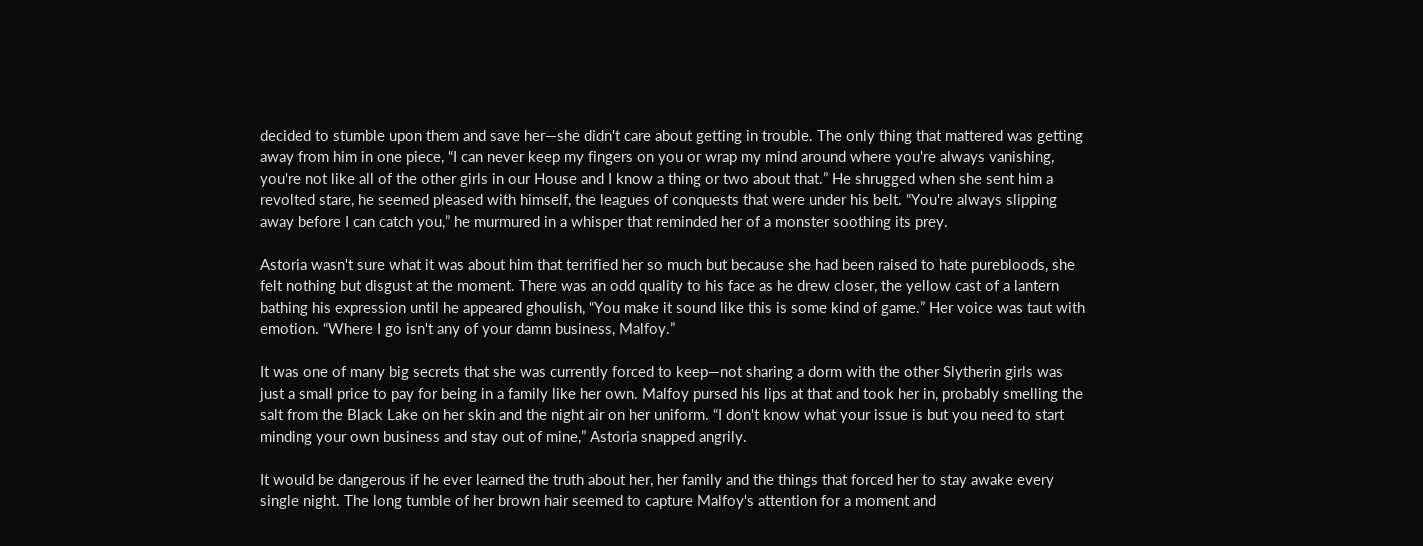decided to stumble upon them and save her—she didn't care about getting in trouble. The only thing that mattered was getting away from him in one piece, “I can never keep my fingers on you or wrap my mind around where you're always vanishing, you're not like all of the other girls in our House and I know a thing or two about that.” He shrugged when she sent him a revolted stare, he seemed pleased with himself, the leagues of conquests that were under his belt. “You're always slipping away before I can catch you,” he murmured in a whisper that reminded her of a monster soothing its prey.

Astoria wasn't sure what it was about him that terrified her so much but because she had been raised to hate purebloods, she felt nothing but disgust at the moment. There was an odd quality to his face as he drew closer, the yellow cast of a lantern bathing his expression until he appeared ghoulish, “You make it sound like this is some kind of game.” Her voice was taut with emotion. “Where I go isn't any of your damn business, Malfoy.”

It was one of many big secrets that she was currently forced to keep—not sharing a dorm with the other Slytherin girls was just a small price to pay for being in a family like her own. Malfoy pursed his lips at that and took her in, probably smelling the salt from the Black Lake on her skin and the night air on her uniform. “I don't know what your issue is but you need to start minding your own business and stay out of mine,” Astoria snapped angrily.

It would be dangerous if he ever learned the truth about her, her family and the things that forced her to stay awake every single night. The long tumble of her brown hair seemed to capture Malfoy's attention for a moment and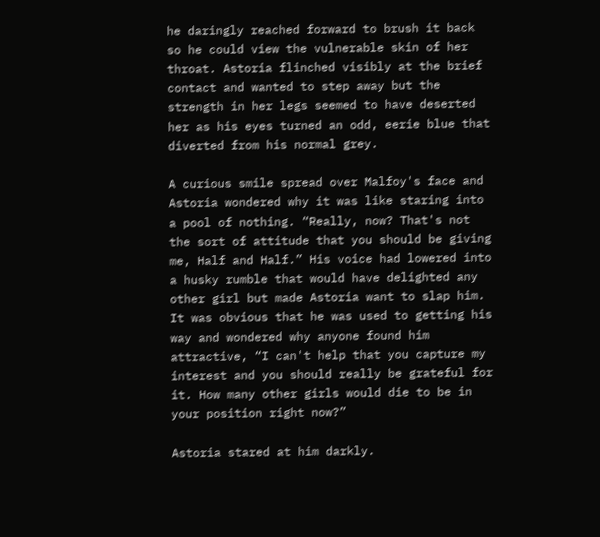he daringly reached forward to brush it back so he could view the vulnerable skin of her throat. Astoria flinched visibly at the brief contact and wanted to step away but the strength in her legs seemed to have deserted her as his eyes turned an odd, eerie blue that diverted from his normal grey.

A curious smile spread over Malfoy's face and Astoria wondered why it was like staring into a pool of nothing. “Really, now? That's not the sort of attitude that you should be giving me, Half and Half.” His voice had lowered into a husky rumble that would have delighted any other girl but made Astoria want to slap him. It was obvious that he was used to getting his way and wondered why anyone found him attractive, “I can't help that you capture my interest and you should really be grateful for it. How many other girls would die to be in your position right now?”

Astoria stared at him darkly.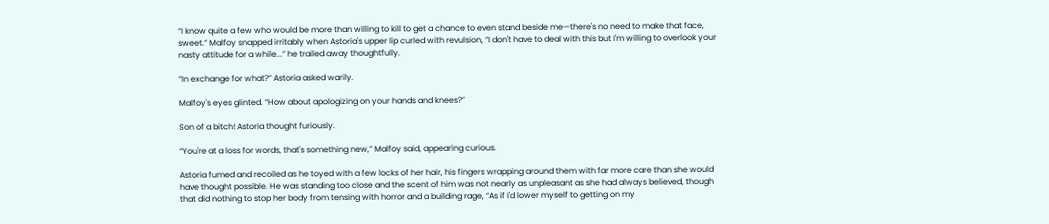“I know quite a few who would be more than willing to kill to get a chance to even stand beside me—there's no need to make that face, sweet.” Malfoy snapped irritably when Astoria's upper lip curled with revulsion, “I don't have to deal with this but I'm willing to overlook your nasty attitude for a while...” he trailed away thoughtfully.

“In exchange for what?” Astoria asked warily.

Malfoy's eyes glinted. “How about apologizing on your hands and knees?”

Son of a bitch! Astoria thought furiously.

“You're at a loss for words, that's something new,” Malfoy said, appearing curious.

Astoria fumed and recoiled as he toyed with a few locks of her hair, his fingers wrapping around them with far more care than she would have thought possible. He was standing too close and the scent of him was not nearly as unpleasant as she had always believed, though that did nothing to stop her body from tensing with horror and a building rage, “As if I'd lower myself to getting on my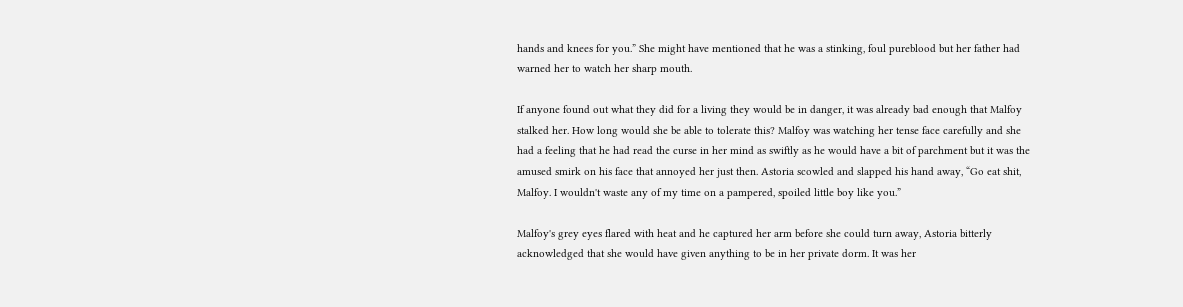hands and knees for you.” She might have mentioned that he was a stinking, foul pureblood but her father had warned her to watch her sharp mouth.

If anyone found out what they did for a living they would be in danger, it was already bad enough that Malfoy stalked her. How long would she be able to tolerate this? Malfoy was watching her tense face carefully and she had a feeling that he had read the curse in her mind as swiftly as he would have a bit of parchment but it was the amused smirk on his face that annoyed her just then. Astoria scowled and slapped his hand away, “Go eat shit, Malfoy. I wouldn't waste any of my time on a pampered, spoiled little boy like you.”

Malfoy's grey eyes flared with heat and he captured her arm before she could turn away, Astoria bitterly acknowledged that she would have given anything to be in her private dorm. It was her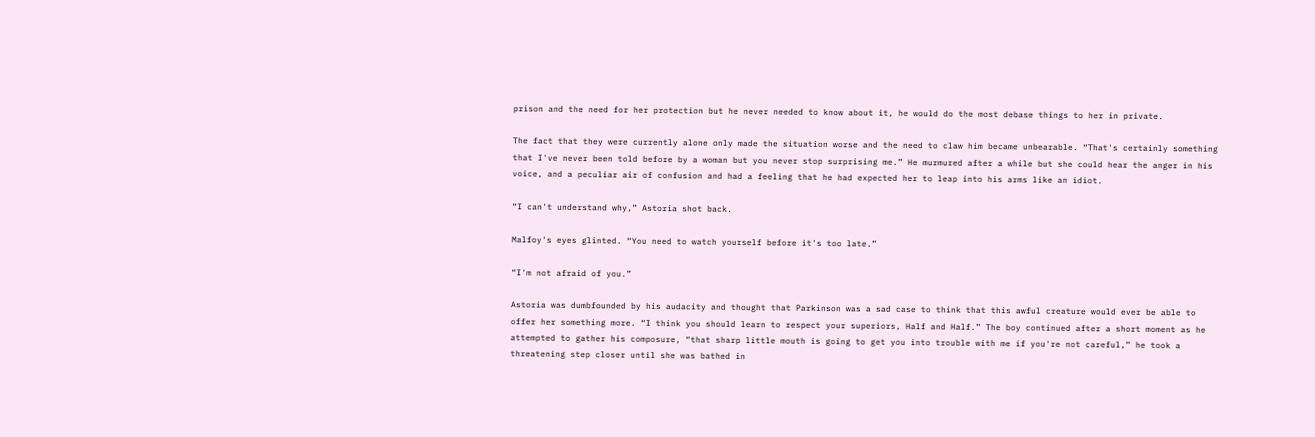prison and the need for her protection but he never needed to know about it, he would do the most debase things to her in private.

The fact that they were currently alone only made the situation worse and the need to claw him became unbearable. “That's certainly something that I've never been told before by a woman but you never stop surprising me.” He murmured after a while but she could hear the anger in his voice, and a peculiar air of confusion and had a feeling that he had expected her to leap into his arms like an idiot.

“I can't understand why,” Astoria shot back.

Malfoy's eyes glinted. “You need to watch yourself before it's too late.”

“I'm not afraid of you.”

Astoria was dumbfounded by his audacity and thought that Parkinson was a sad case to think that this awful creature would ever be able to offer her something more. “I think you should learn to respect your superiors, Half and Half.” The boy continued after a short moment as he attempted to gather his composure, “that sharp little mouth is going to get you into trouble with me if you're not careful,” he took a threatening step closer until she was bathed in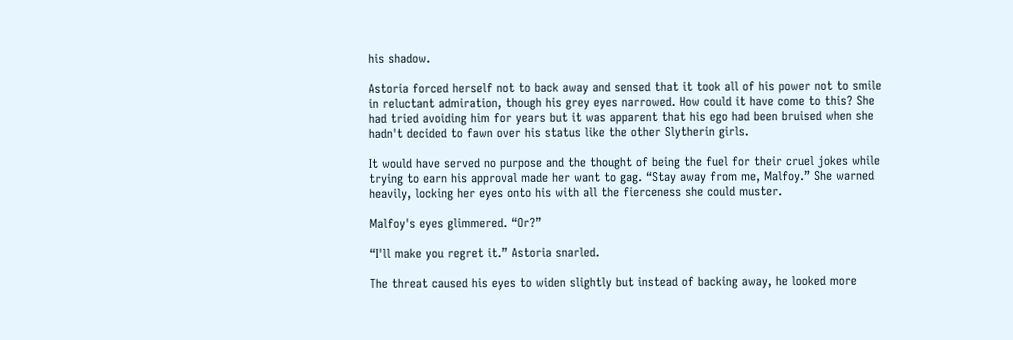his shadow.

Astoria forced herself not to back away and sensed that it took all of his power not to smile in reluctant admiration, though his grey eyes narrowed. How could it have come to this? She had tried avoiding him for years but it was apparent that his ego had been bruised when she hadn't decided to fawn over his status like the other Slytherin girls.

It would have served no purpose and the thought of being the fuel for their cruel jokes while trying to earn his approval made her want to gag. “Stay away from me, Malfoy.” She warned heavily, locking her eyes onto his with all the fierceness she could muster.

Malfoy's eyes glimmered. “Or?”

“I'll make you regret it.” Astoria snarled.

The threat caused his eyes to widen slightly but instead of backing away, he looked more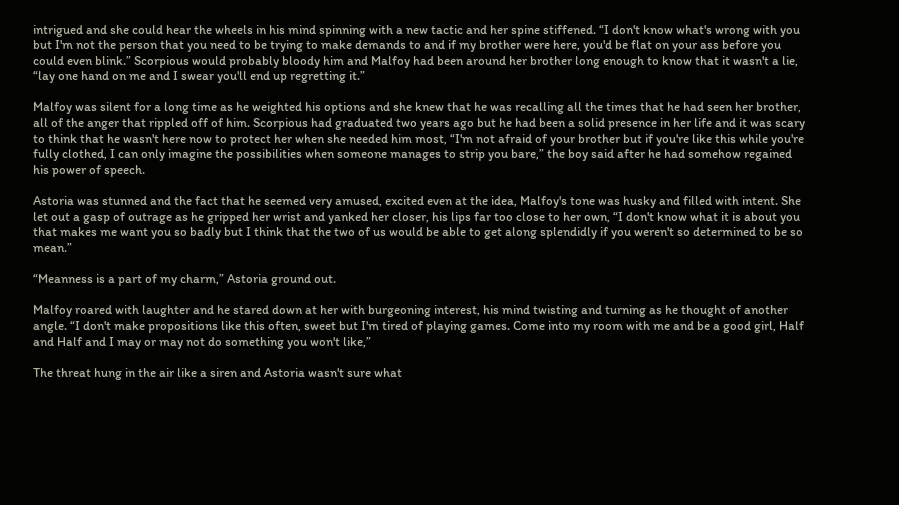intrigued and she could hear the wheels in his mind spinning with a new tactic and her spine stiffened. “I don't know what's wrong with you but I'm not the person that you need to be trying to make demands to and if my brother were here, you'd be flat on your ass before you could even blink.” Scorpious would probably bloody him and Malfoy had been around her brother long enough to know that it wasn't a lie, “lay one hand on me and I swear you'll end up regretting it.”

Malfoy was silent for a long time as he weighted his options and she knew that he was recalling all the times that he had seen her brother, all of the anger that rippled off of him. Scorpious had graduated two years ago but he had been a solid presence in her life and it was scary to think that he wasn't here now to protect her when she needed him most, “I'm not afraid of your brother but if you're like this while you're fully clothed, I can only imagine the possibilities when someone manages to strip you bare,” the boy said after he had somehow regained his power of speech.

Astoria was stunned and the fact that he seemed very amused, excited even at the idea, Malfoy's tone was husky and filled with intent. She let out a gasp of outrage as he gripped her wrist and yanked her closer, his lips far too close to her own, “I don't know what it is about you that makes me want you so badly but I think that the two of us would be able to get along splendidly if you weren't so determined to be so mean.”

“Meanness is a part of my charm,” Astoria ground out.

Malfoy roared with laughter and he stared down at her with burgeoning interest, his mind twisting and turning as he thought of another angle. “I don't make propositions like this often, sweet but I'm tired of playing games. Come into my room with me and be a good girl, Half and Half and I may or may not do something you won't like,”

The threat hung in the air like a siren and Astoria wasn't sure what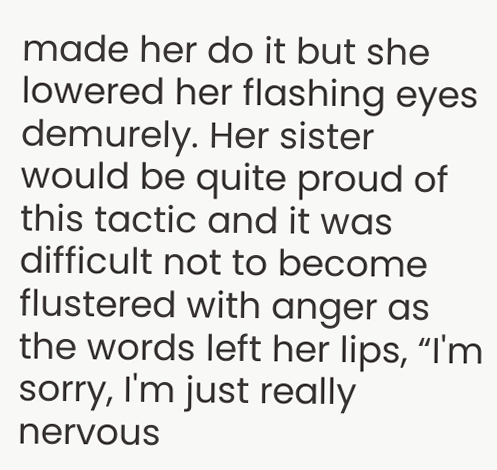made her do it but she lowered her flashing eyes demurely. Her sister would be quite proud of this tactic and it was difficult not to become flustered with anger as the words left her lips, “I'm sorry, I'm just really nervous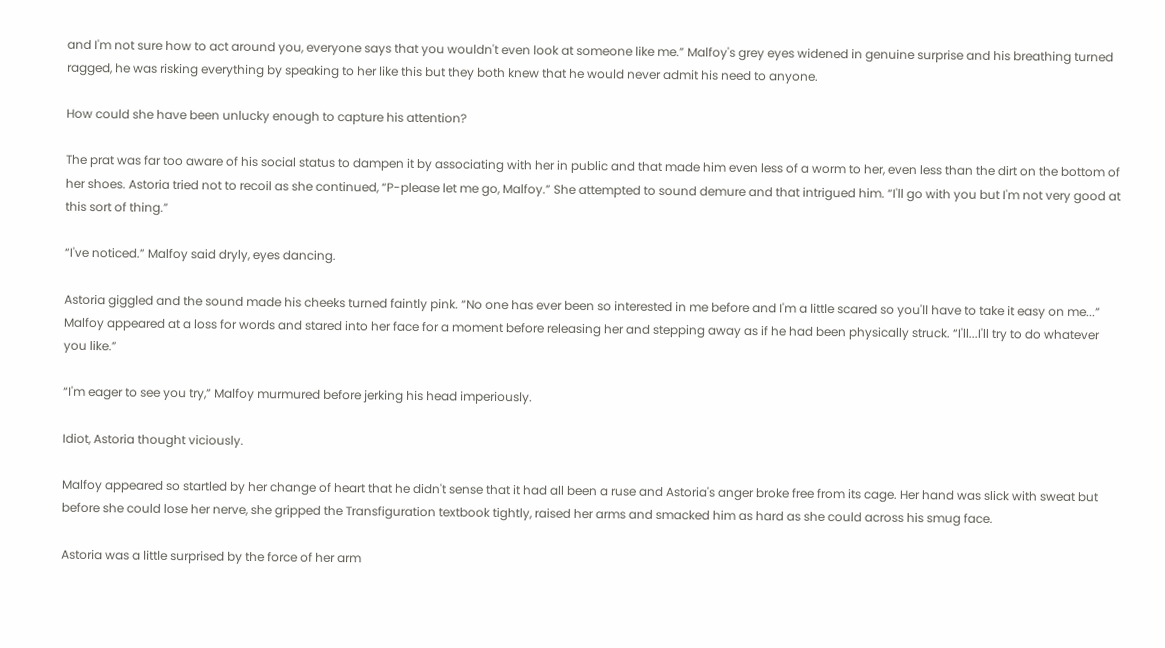and I'm not sure how to act around you, everyone says that you wouldn't even look at someone like me.” Malfoy's grey eyes widened in genuine surprise and his breathing turned ragged, he was risking everything by speaking to her like this but they both knew that he would never admit his need to anyone.

How could she have been unlucky enough to capture his attention?

The prat was far too aware of his social status to dampen it by associating with her in public and that made him even less of a worm to her, even less than the dirt on the bottom of her shoes. Astoria tried not to recoil as she continued, “P-please let me go, Malfoy.” She attempted to sound demure and that intrigued him. “I'll go with you but I'm not very good at this sort of thing.”

“I've noticed.” Malfoy said dryly, eyes dancing.

Astoria giggled and the sound made his cheeks turned faintly pink. “No one has ever been so interested in me before and I'm a little scared so you'll have to take it easy on me...” Malfoy appeared at a loss for words and stared into her face for a moment before releasing her and stepping away as if he had been physically struck. “I'll...I'll try to do whatever you like.”

“I'm eager to see you try,” Malfoy murmured before jerking his head imperiously.

Idiot, Astoria thought viciously.

Malfoy appeared so startled by her change of heart that he didn't sense that it had all been a ruse and Astoria's anger broke free from its cage. Her hand was slick with sweat but before she could lose her nerve, she gripped the Transfiguration textbook tightly, raised her arms and smacked him as hard as she could across his smug face.

Astoria was a little surprised by the force of her arm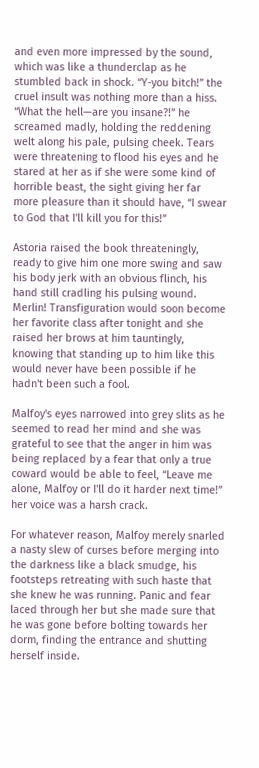and even more impressed by the sound, which was like a thunderclap as he stumbled back in shock. “Y-you bitch!” the cruel insult was nothing more than a hiss. “What the hell—are you insane?!” he screamed madly, holding the reddening welt along his pale, pulsing cheek. Tears were threatening to flood his eyes and he stared at her as if she were some kind of horrible beast, the sight giving her far more pleasure than it should have, “I swear to God that I'll kill you for this!”

Astoria raised the book threateningly, ready to give him one more swing and saw his body jerk with an obvious flinch, his hand still cradling his pulsing wound. Merlin! Transfiguration would soon become her favorite class after tonight and she raised her brows at him tauntingly, knowing that standing up to him like this would never have been possible if he hadn't been such a fool.

Malfoy's eyes narrowed into grey slits as he seemed to read her mind and she was grateful to see that the anger in him was being replaced by a fear that only a true coward would be able to feel, “Leave me alone, Malfoy or I'll do it harder next time!” her voice was a harsh crack.

For whatever reason, Malfoy merely snarled a nasty slew of curses before merging into the darkness like a black smudge, his footsteps retreating with such haste that she knew he was running. Panic and fear laced through her but she made sure that he was gone before bolting towards her dorm, finding the entrance and shutting herself inside.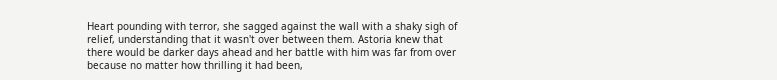Heart pounding with terror, she sagged against the wall with a shaky sigh of relief, understanding that it wasn't over between them. Astoria knew that there would be darker days ahead and her battle with him was far from over because no matter how thrilling it had been,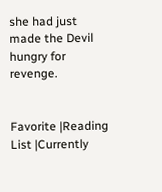she had just made the Devil hungry for revenge.


Favorite |Reading List |Currently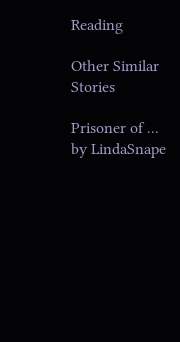Reading

Other Similar Stories

Prisoner of ...
by LindaSnape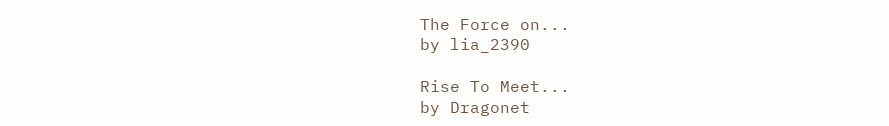The Force on...
by lia_2390

Rise To Meet...
by Dragonet